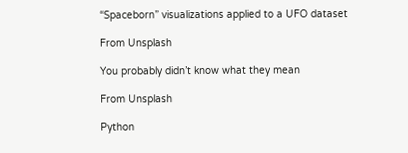“Spaceborn” visualizations applied to a UFO dataset

From Unsplash

You probably didn’t know what they mean

From Unsplash

Python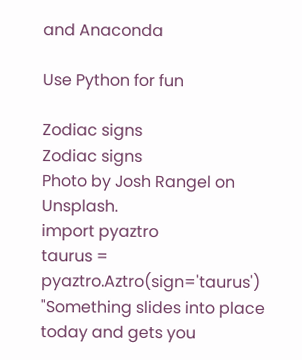and Anaconda

Use Python for fun

Zodiac signs
Zodiac signs
Photo by Josh Rangel on Unsplash.
import pyaztro
taurus = pyaztro.Aztro(sign='taurus')
"Something slides into place today and gets you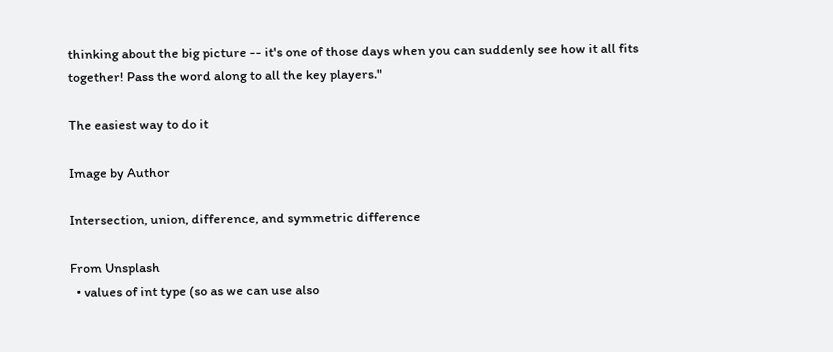thinking about the big picture -- it's one of those days when you can suddenly see how it all fits together! Pass the word along to all the key players."

The easiest way to do it

Image by Author

Intersection, union, difference, and symmetric difference

From Unsplash
  • values of int type (so as we can use also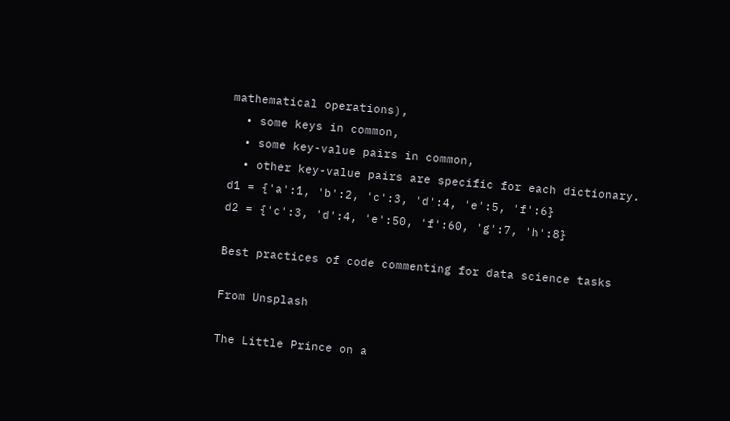mathematical operations),
  • some keys in common,
  • some key-value pairs in common,
  • other key-value pairs are specific for each dictionary.
d1 = {'a':1, 'b':2, 'c':3, 'd':4, 'e':5, 'f':6}
d2 = {'c':3, 'd':4, 'e':50, 'f':60, 'g':7, 'h':8}

Best practices of code commenting for data science tasks

From Unsplash

The Little Prince on a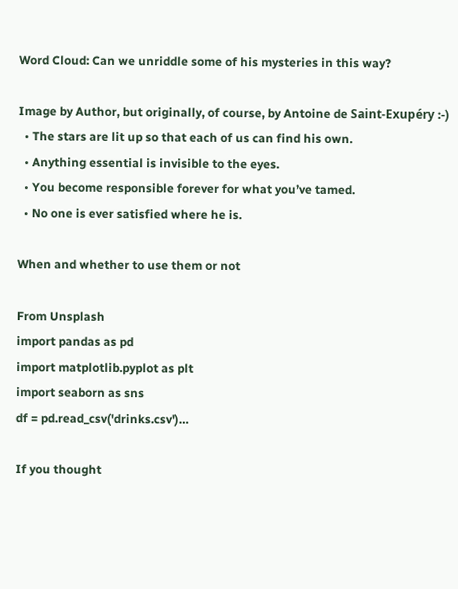Word Cloud: Can we unriddle some of his mysteries in this way?

Image by Author, but originally, of course, by Antoine de Saint-Exupéry :-)
  • The stars are lit up so that each of us can find his own.
  • Anything essential is invisible to the eyes.
  • You become responsible forever for what you’ve tamed.
  • No one is ever satisfied where he is.

When and whether to use them or not

From Unsplash
import pandas as pd
import matplotlib.pyplot as plt
import seaborn as sns
df = pd.read_csv('drinks.csv')…

If you thought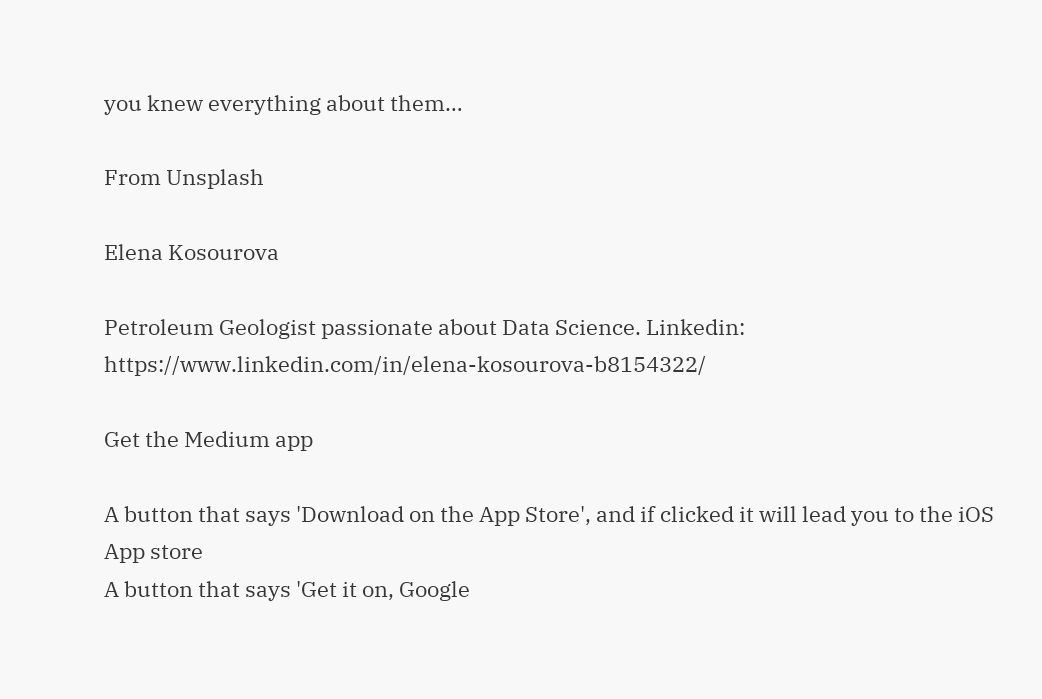you knew everything about them…

From Unsplash

Elena Kosourova

Petroleum Geologist passionate about Data Science. Linkedin: https://www.linkedin.com/in/elena-kosourova-b8154322/

Get the Medium app

A button that says 'Download on the App Store', and if clicked it will lead you to the iOS App store
A button that says 'Get it on, Google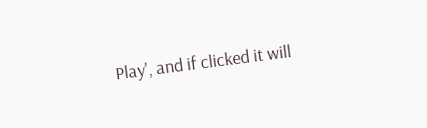Play', and if clicked it will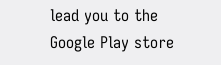lead you to the Google Play store